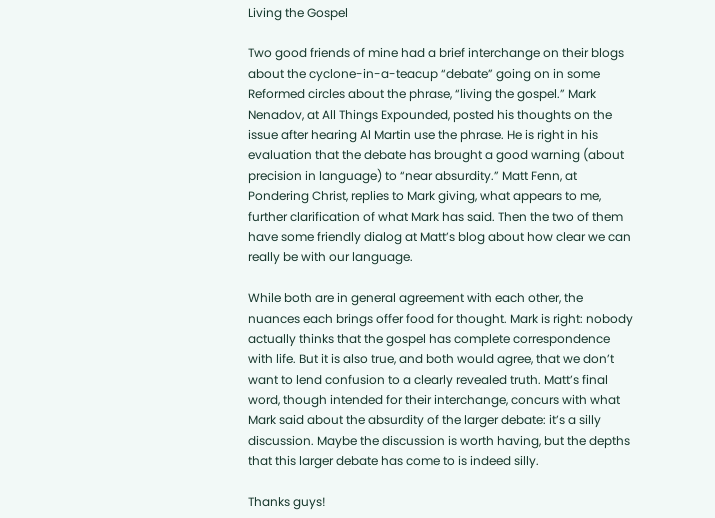Living the Gospel

Two good friends of mine had a brief interchange on their blogs about the cyclone-in-a-teacup “debate” going on in some Reformed circles about the phrase, “living the gospel.” Mark Nenadov, at All Things Expounded, posted his thoughts on the issue after hearing Al Martin use the phrase. He is right in his evaluation that the debate has brought a good warning (about precision in language) to “near absurdity.” Matt Fenn, at Pondering Christ, replies to Mark giving, what appears to me, further clarification of what Mark has said. Then the two of them have some friendly dialog at Matt’s blog about how clear we can really be with our language.

While both are in general agreement with each other, the nuances each brings offer food for thought. Mark is right: nobody actually thinks that the gospel has complete correspondence with life. But it is also true, and both would agree, that we don’t want to lend confusion to a clearly revealed truth. Matt’s final word, though intended for their interchange, concurs with what Mark said about the absurdity of the larger debate: it’s a silly discussion. Maybe the discussion is worth having, but the depths that this larger debate has come to is indeed silly.

Thanks guys!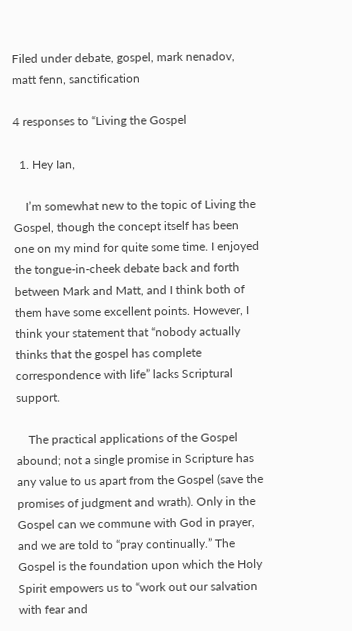Filed under debate, gospel, mark nenadov, matt fenn, sanctification

4 responses to “Living the Gospel

  1. Hey Ian,

    I’m somewhat new to the topic of Living the Gospel, though the concept itself has been one on my mind for quite some time. I enjoyed the tongue-in-cheek debate back and forth between Mark and Matt, and I think both of them have some excellent points. However, I think your statement that “nobody actually thinks that the gospel has complete correspondence with life” lacks Scriptural support.

    The practical applications of the Gospel abound; not a single promise in Scripture has any value to us apart from the Gospel (save the promises of judgment and wrath). Only in the Gospel can we commune with God in prayer, and we are told to “pray continually.” The Gospel is the foundation upon which the Holy Spirit empowers us to “work out our salvation with fear and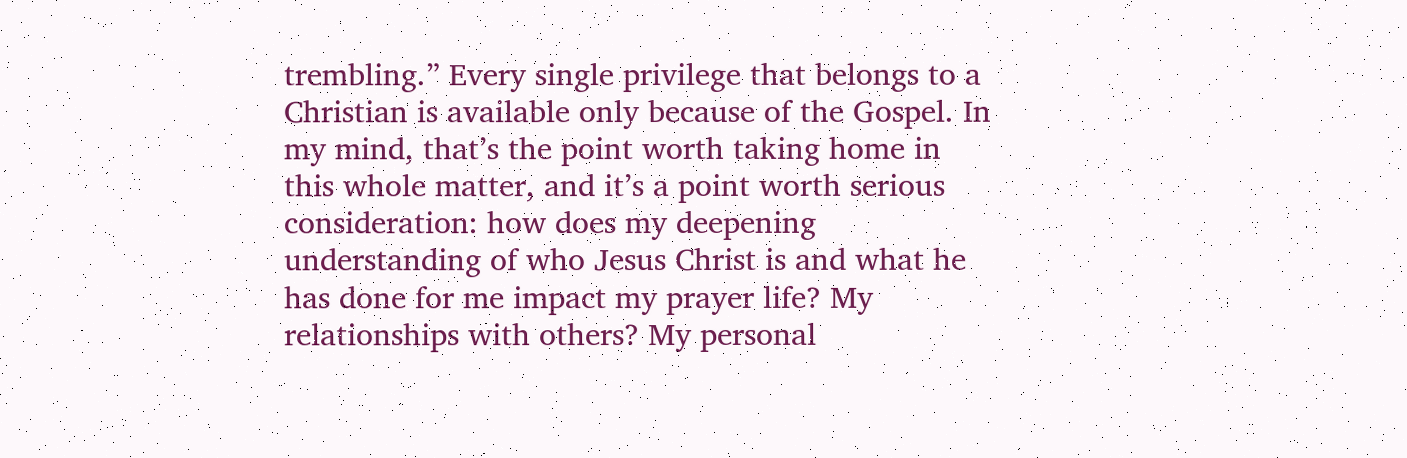trembling.” Every single privilege that belongs to a Christian is available only because of the Gospel. In my mind, that’s the point worth taking home in this whole matter, and it’s a point worth serious consideration: how does my deepening understanding of who Jesus Christ is and what he has done for me impact my prayer life? My relationships with others? My personal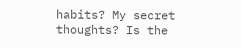habits? My secret thoughts? Is the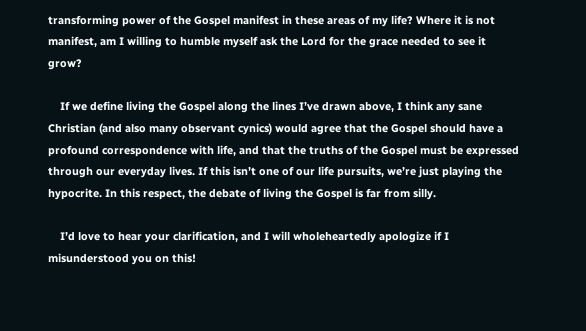transforming power of the Gospel manifest in these areas of my life? Where it is not manifest, am I willing to humble myself ask the Lord for the grace needed to see it grow?

    If we define living the Gospel along the lines I’ve drawn above, I think any sane Christian (and also many observant cynics) would agree that the Gospel should have a profound correspondence with life, and that the truths of the Gospel must be expressed through our everyday lives. If this isn’t one of our life pursuits, we’re just playing the hypocrite. In this respect, the debate of living the Gospel is far from silly.

    I’d love to hear your clarification, and I will wholeheartedly apologize if I misunderstood you on this!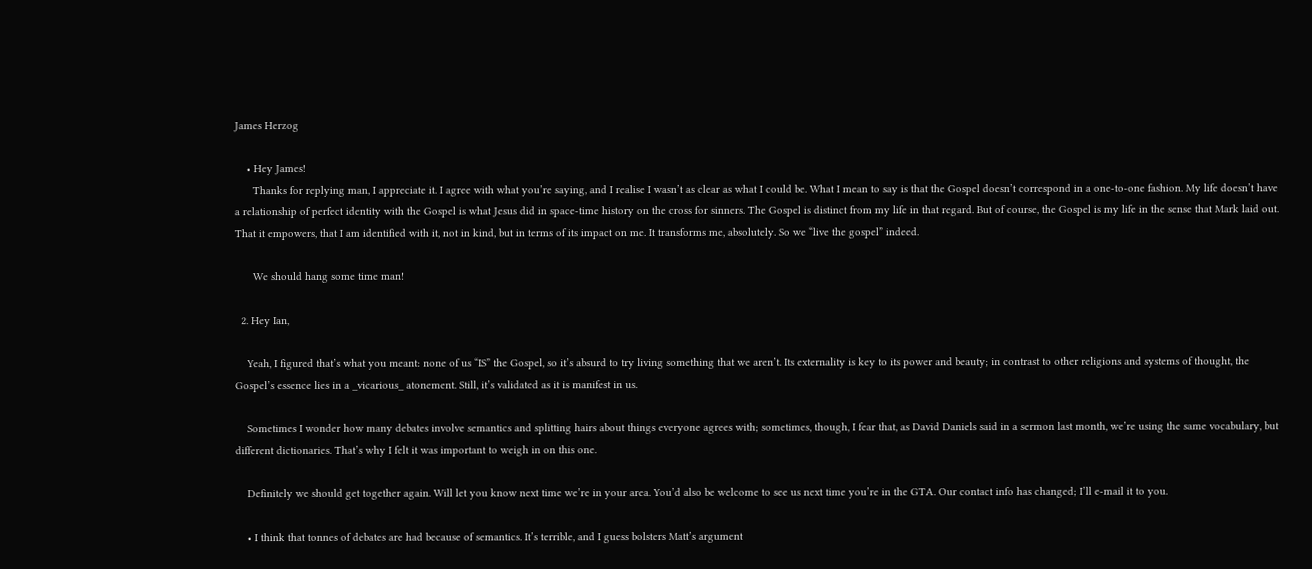James Herzog

    • Hey James!
      Thanks for replying man, I appreciate it. I agree with what you’re saying, and I realise I wasn’t as clear as what I could be. What I mean to say is that the Gospel doesn’t correspond in a one-to-one fashion. My life doesn’t have a relationship of perfect identity with the Gospel is what Jesus did in space-time history on the cross for sinners. The Gospel is distinct from my life in that regard. But of course, the Gospel is my life in the sense that Mark laid out. That it empowers, that I am identified with it, not in kind, but in terms of its impact on me. It transforms me, absolutely. So we “live the gospel” indeed.

      We should hang some time man!

  2. Hey Ian,

    Yeah, I figured that’s what you meant: none of us “IS” the Gospel, so it’s absurd to try living something that we aren’t. Its externality is key to its power and beauty; in contrast to other religions and systems of thought, the Gospel’s essence lies in a _vicarious_ atonement. Still, it’s validated as it is manifest in us.

    Sometimes I wonder how many debates involve semantics and splitting hairs about things everyone agrees with; sometimes, though, I fear that, as David Daniels said in a sermon last month, we’re using the same vocabulary, but different dictionaries. That’s why I felt it was important to weigh in on this one.

    Definitely we should get together again. Will let you know next time we’re in your area. You’d also be welcome to see us next time you’re in the GTA. Our contact info has changed; I’ll e-mail it to you.

    • I think that tonnes of debates are had because of semantics. It’s terrible, and I guess bolsters Matt’s argument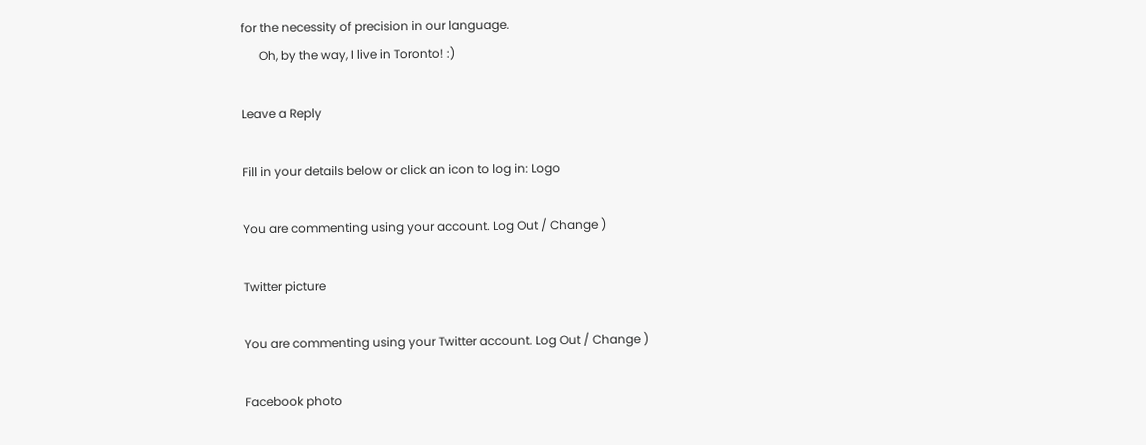for the necessity of precision in our language.
      Oh, by the way, I live in Toronto! :)

Leave a Reply

Fill in your details below or click an icon to log in: Logo

You are commenting using your account. Log Out / Change )

Twitter picture

You are commenting using your Twitter account. Log Out / Change )

Facebook photo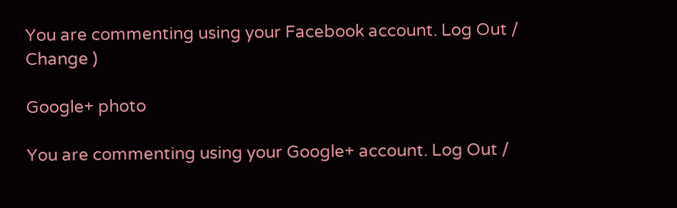You are commenting using your Facebook account. Log Out / Change )

Google+ photo

You are commenting using your Google+ account. Log Out /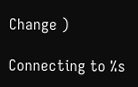Change )

Connecting to %s